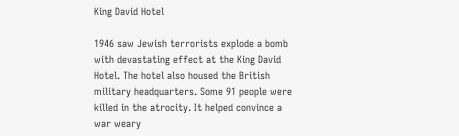King David Hotel

1946 saw Jewish terrorists explode a bomb with devastating effect at the King David Hotel. The hotel also housed the British military headquarters. Some 91 people were killed in the atrocity. It helped convince a war weary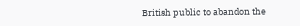British public to abandon the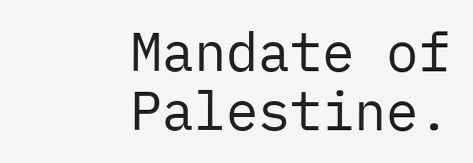Mandate of Palestine.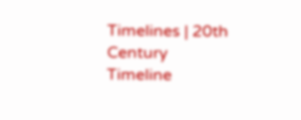Timelines | 20th Century Timeline